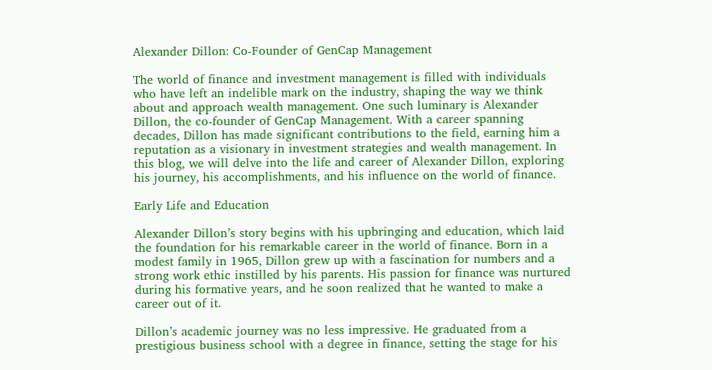Alexander Dillon: Co-Founder of GenCap Management

The world of finance and investment management is filled with individuals who have left an indelible mark on the industry, shaping the way we think about and approach wealth management. One such luminary is Alexander Dillon, the co-founder of GenCap Management. With a career spanning decades, Dillon has made significant contributions to the field, earning him a reputation as a visionary in investment strategies and wealth management. In this blog, we will delve into the life and career of Alexander Dillon, exploring his journey, his accomplishments, and his influence on the world of finance.

Early Life and Education

Alexander Dillon’s story begins with his upbringing and education, which laid the foundation for his remarkable career in the world of finance. Born in a modest family in 1965, Dillon grew up with a fascination for numbers and a strong work ethic instilled by his parents. His passion for finance was nurtured during his formative years, and he soon realized that he wanted to make a career out of it.

Dillon’s academic journey was no less impressive. He graduated from a prestigious business school with a degree in finance, setting the stage for his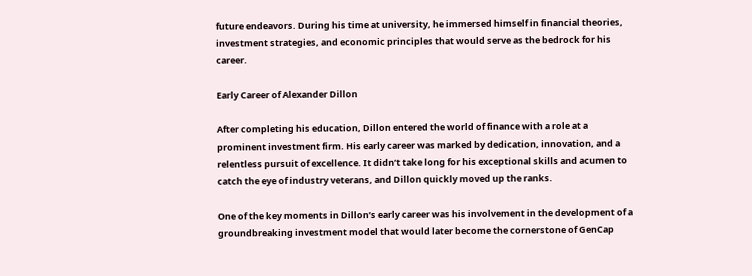future endeavors. During his time at university, he immersed himself in financial theories, investment strategies, and economic principles that would serve as the bedrock for his career.

Early Career of Alexander Dillon

After completing his education, Dillon entered the world of finance with a role at a prominent investment firm. His early career was marked by dedication, innovation, and a relentless pursuit of excellence. It didn’t take long for his exceptional skills and acumen to catch the eye of industry veterans, and Dillon quickly moved up the ranks.

One of the key moments in Dillon’s early career was his involvement in the development of a groundbreaking investment model that would later become the cornerstone of GenCap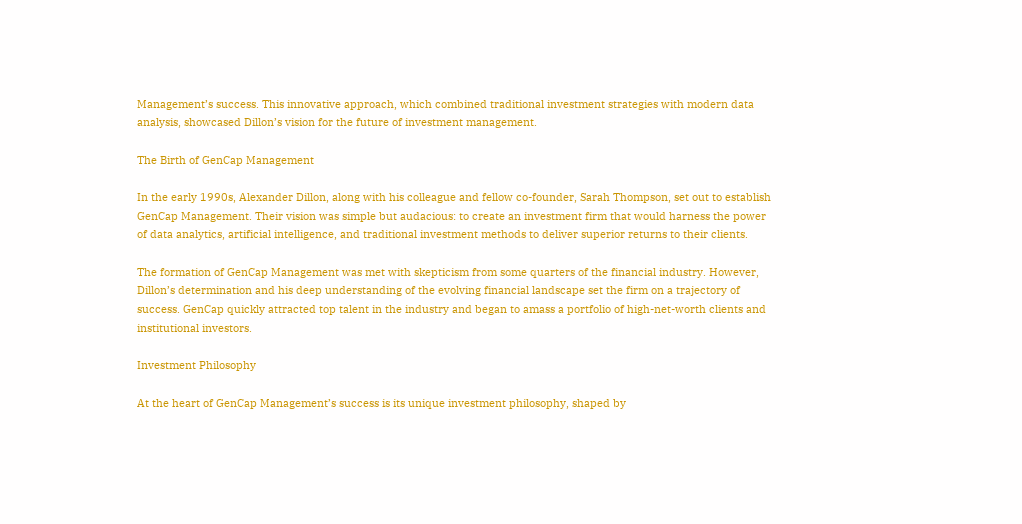Management’s success. This innovative approach, which combined traditional investment strategies with modern data analysis, showcased Dillon’s vision for the future of investment management.

The Birth of GenCap Management

In the early 1990s, Alexander Dillon, along with his colleague and fellow co-founder, Sarah Thompson, set out to establish GenCap Management. Their vision was simple but audacious: to create an investment firm that would harness the power of data analytics, artificial intelligence, and traditional investment methods to deliver superior returns to their clients.

The formation of GenCap Management was met with skepticism from some quarters of the financial industry. However, Dillon’s determination and his deep understanding of the evolving financial landscape set the firm on a trajectory of success. GenCap quickly attracted top talent in the industry and began to amass a portfolio of high-net-worth clients and institutional investors.

Investment Philosophy

At the heart of GenCap Management’s success is its unique investment philosophy, shaped by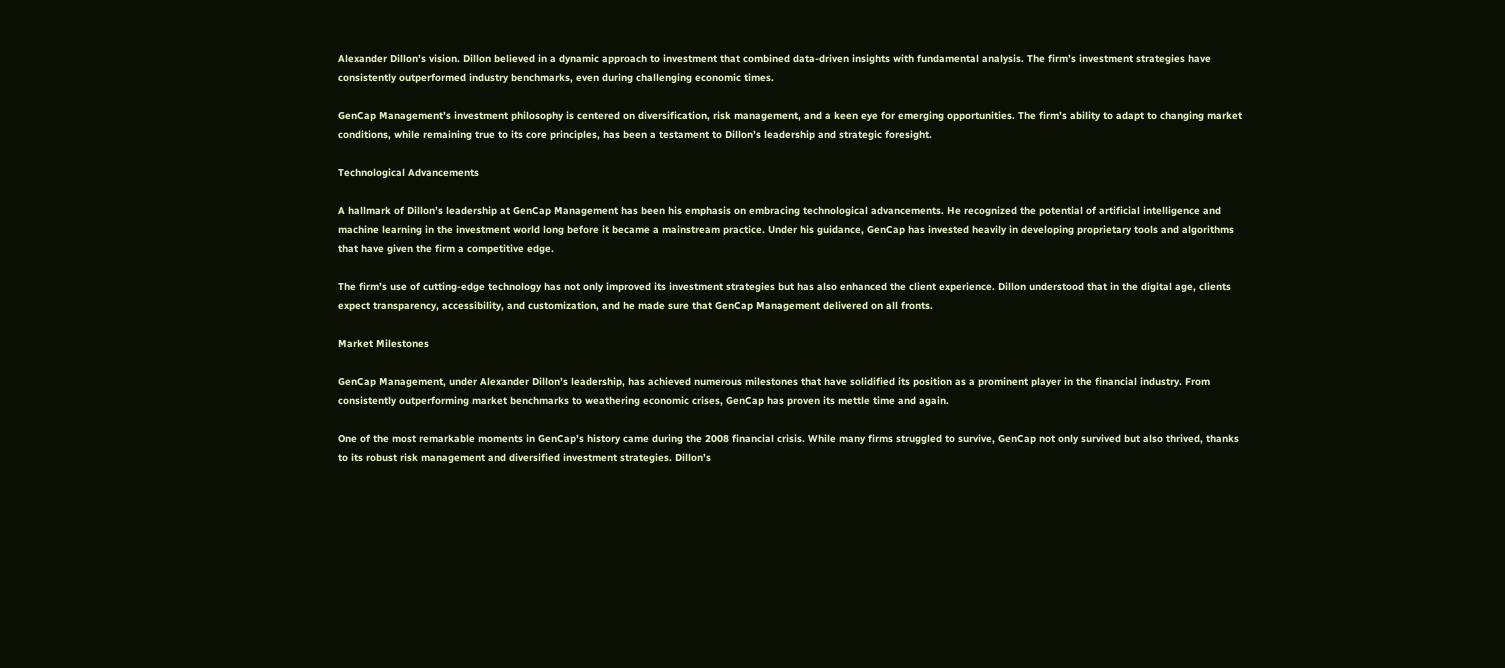Alexander Dillon’s vision. Dillon believed in a dynamic approach to investment that combined data-driven insights with fundamental analysis. The firm’s investment strategies have consistently outperformed industry benchmarks, even during challenging economic times.

GenCap Management’s investment philosophy is centered on diversification, risk management, and a keen eye for emerging opportunities. The firm’s ability to adapt to changing market conditions, while remaining true to its core principles, has been a testament to Dillon’s leadership and strategic foresight.

Technological Advancements

A hallmark of Dillon’s leadership at GenCap Management has been his emphasis on embracing technological advancements. He recognized the potential of artificial intelligence and machine learning in the investment world long before it became a mainstream practice. Under his guidance, GenCap has invested heavily in developing proprietary tools and algorithms that have given the firm a competitive edge.

The firm’s use of cutting-edge technology has not only improved its investment strategies but has also enhanced the client experience. Dillon understood that in the digital age, clients expect transparency, accessibility, and customization, and he made sure that GenCap Management delivered on all fronts.

Market Milestones

GenCap Management, under Alexander Dillon’s leadership, has achieved numerous milestones that have solidified its position as a prominent player in the financial industry. From consistently outperforming market benchmarks to weathering economic crises, GenCap has proven its mettle time and again.

One of the most remarkable moments in GenCap’s history came during the 2008 financial crisis. While many firms struggled to survive, GenCap not only survived but also thrived, thanks to its robust risk management and diversified investment strategies. Dillon’s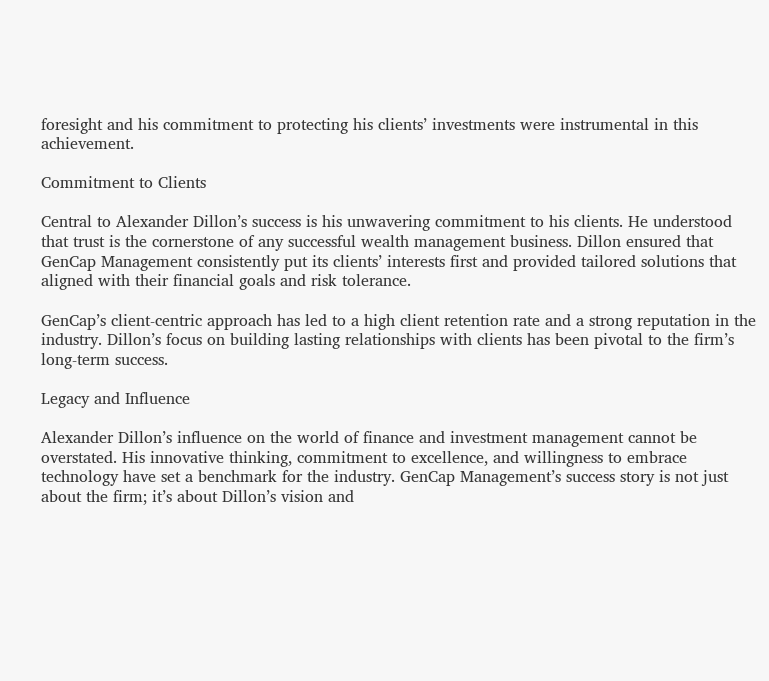foresight and his commitment to protecting his clients’ investments were instrumental in this achievement.

Commitment to Clients

Central to Alexander Dillon’s success is his unwavering commitment to his clients. He understood that trust is the cornerstone of any successful wealth management business. Dillon ensured that GenCap Management consistently put its clients’ interests first and provided tailored solutions that aligned with their financial goals and risk tolerance.

GenCap’s client-centric approach has led to a high client retention rate and a strong reputation in the industry. Dillon’s focus on building lasting relationships with clients has been pivotal to the firm’s long-term success.

Legacy and Influence

Alexander Dillon’s influence on the world of finance and investment management cannot be overstated. His innovative thinking, commitment to excellence, and willingness to embrace technology have set a benchmark for the industry. GenCap Management’s success story is not just about the firm; it’s about Dillon’s vision and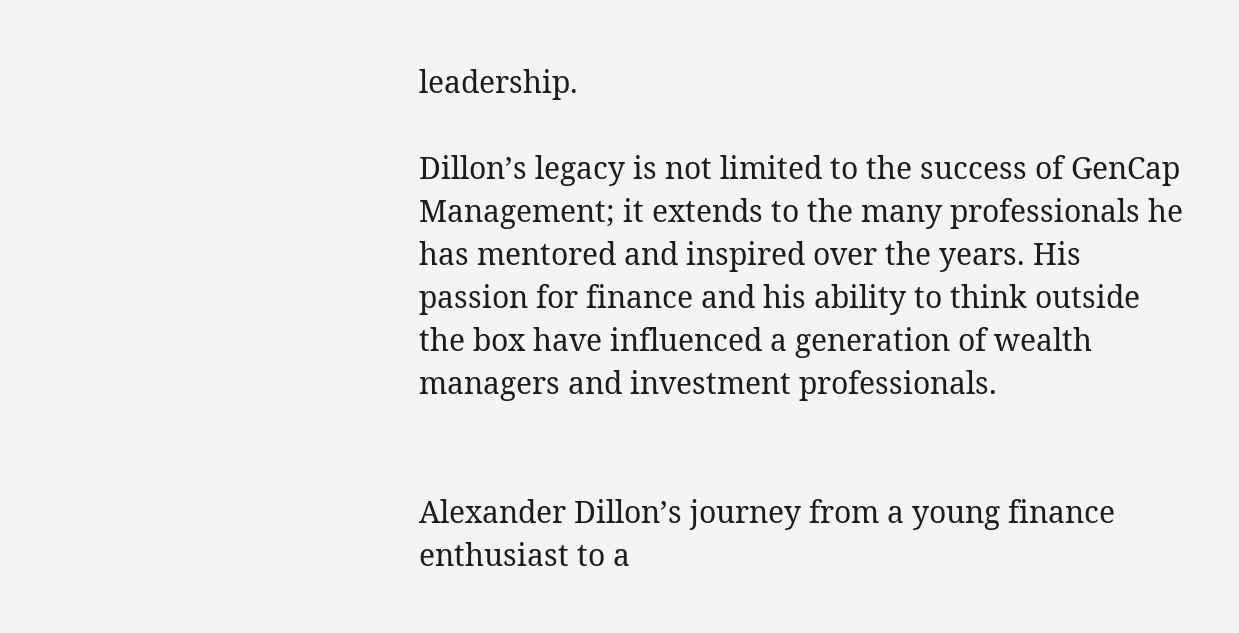leadership.

Dillon’s legacy is not limited to the success of GenCap Management; it extends to the many professionals he has mentored and inspired over the years. His passion for finance and his ability to think outside the box have influenced a generation of wealth managers and investment professionals.


Alexander Dillon’s journey from a young finance enthusiast to a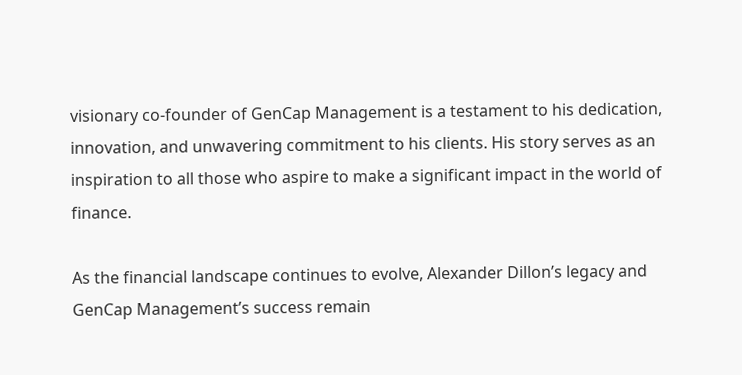visionary co-founder of GenCap Management is a testament to his dedication, innovation, and unwavering commitment to his clients. His story serves as an inspiration to all those who aspire to make a significant impact in the world of finance.

As the financial landscape continues to evolve, Alexander Dillon’s legacy and GenCap Management’s success remain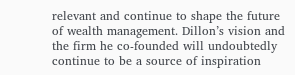relevant and continue to shape the future of wealth management. Dillon’s vision and the firm he co-founded will undoubtedly continue to be a source of inspiration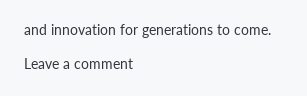and innovation for generations to come.

Leave a comment